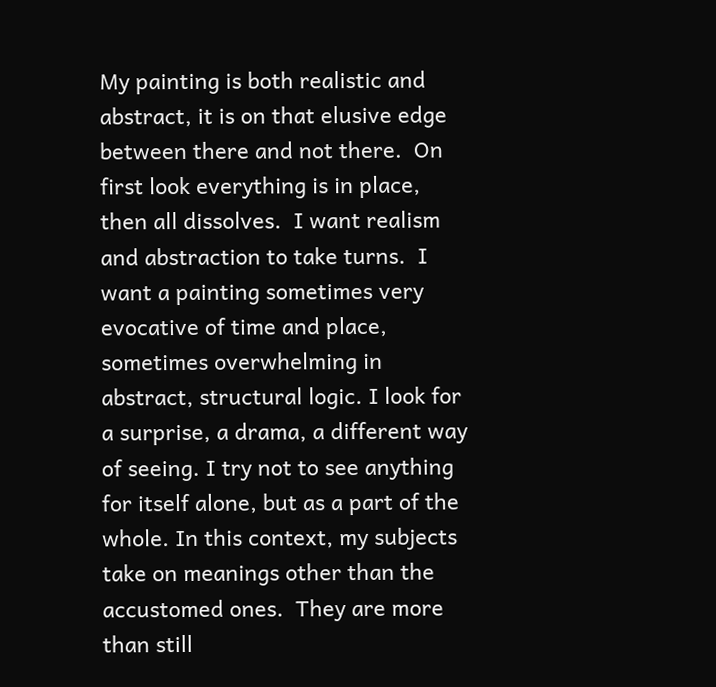My painting is both realistic and abstract, it is on that elusive edge between there and not there.  On first look everything is in place, then all dissolves.  I want realism and abstraction to take turns.  I want a painting sometimes very evocative of time and place, sometimes overwhelming in abstract, structural logic. I look for a surprise, a drama, a different way of seeing. I try not to see anything for itself alone, but as a part of the whole. In this context, my subjects take on meanings other than the accustomed ones.  They are more than still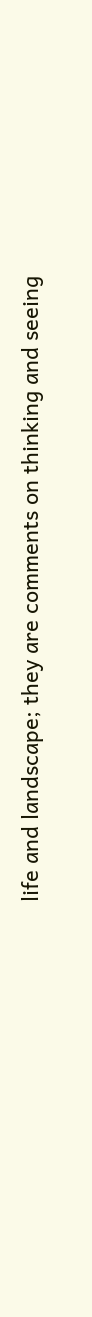life and landscape; they are comments on thinking and seeing